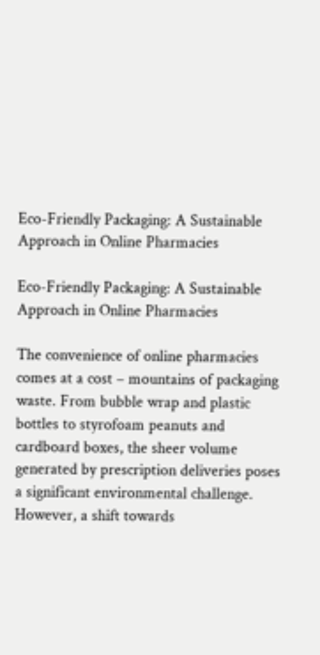Eco-Friendly Packaging: A Sustainable Approach in Online Pharmacies

Eco-Friendly Packaging: A Sustainable Approach in Online Pharmacies

The convenience of online pharmacies comes at a cost – mountains of packaging waste. From bubble wrap and plastic bottles to styrofoam peanuts and cardboard boxes, the sheer volume generated by prescription deliveries poses a significant environmental challenge. However, a shift towards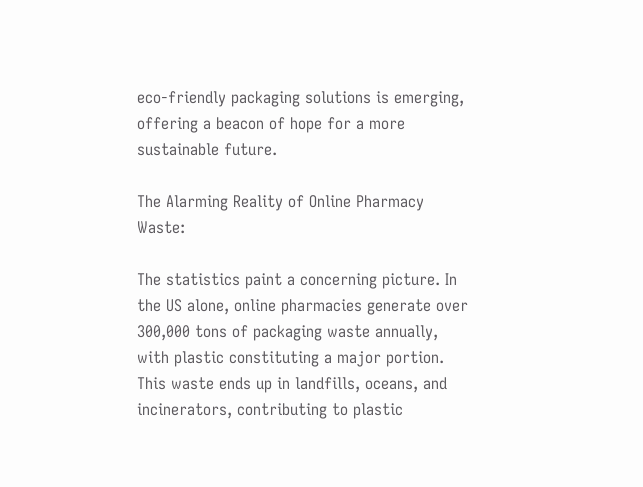eco-friendly packaging solutions is emerging, offering a beacon of hope for a more sustainable future.

The Alarming Reality of Online Pharmacy Waste:

The statistics paint a concerning picture. In the US alone, online pharmacies generate over 300,000 tons of packaging waste annually, with plastic constituting a major portion. This waste ends up in landfills, oceans, and incinerators, contributing to plastic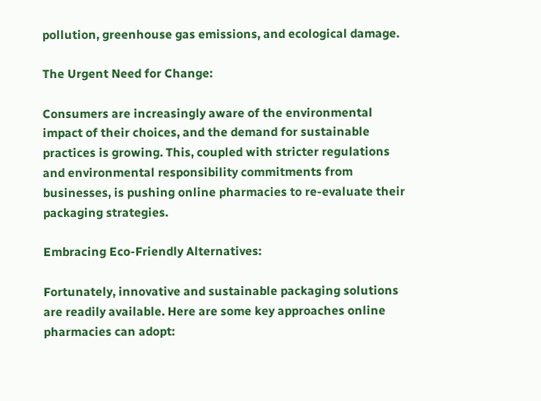pollution, greenhouse gas emissions, and ecological damage.

The Urgent Need for Change:

Consumers are increasingly aware of the environmental impact of their choices, and the demand for sustainable practices is growing. This, coupled with stricter regulations and environmental responsibility commitments from businesses, is pushing online pharmacies to re-evaluate their packaging strategies.

Embracing Eco-Friendly Alternatives:

Fortunately, innovative and sustainable packaging solutions are readily available. Here are some key approaches online pharmacies can adopt: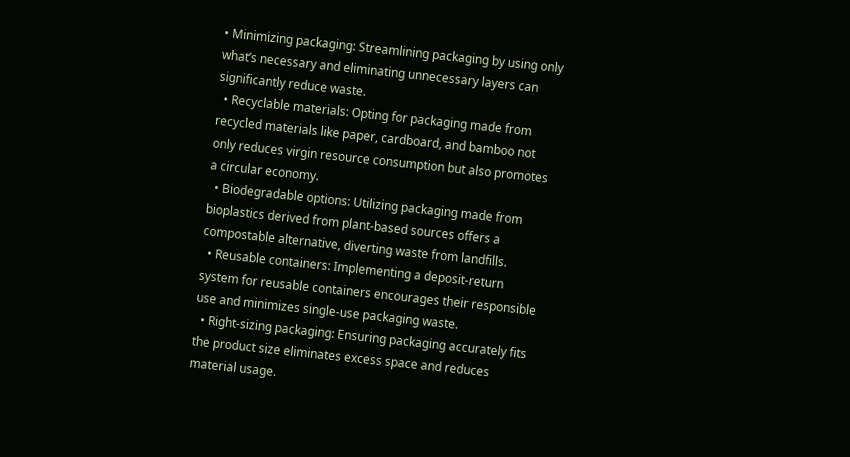• Minimizing packaging: Streamlining packaging by using only what’s necessary and eliminating unnecessary layers can significantly reduce waste.
  • Recyclable materials: Opting for packaging made from recycled materials like paper, cardboard, and bamboo not only reduces virgin resource consumption but also promotes a circular economy.
  • Biodegradable options: Utilizing packaging made from bioplastics derived from plant-based sources offers a compostable alternative, diverting waste from landfills.
  • Reusable containers: Implementing a deposit-return system for reusable containers encourages their responsible use and minimizes single-use packaging waste.
  • Right-sizing packaging: Ensuring packaging accurately fits the product size eliminates excess space and reduces material usage.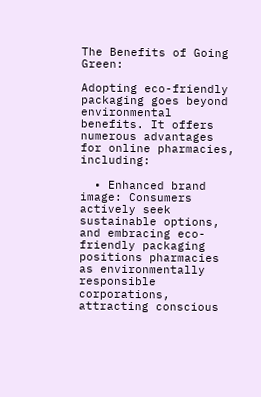The Benefits of Going Green:

Adopting eco-friendly packaging goes beyond environmental benefits. It offers numerous advantages for online pharmacies, including:

  • Enhanced brand image: Consumers actively seek sustainable options, and embracing eco-friendly packaging positions pharmacies as environmentally responsible corporations, attracting conscious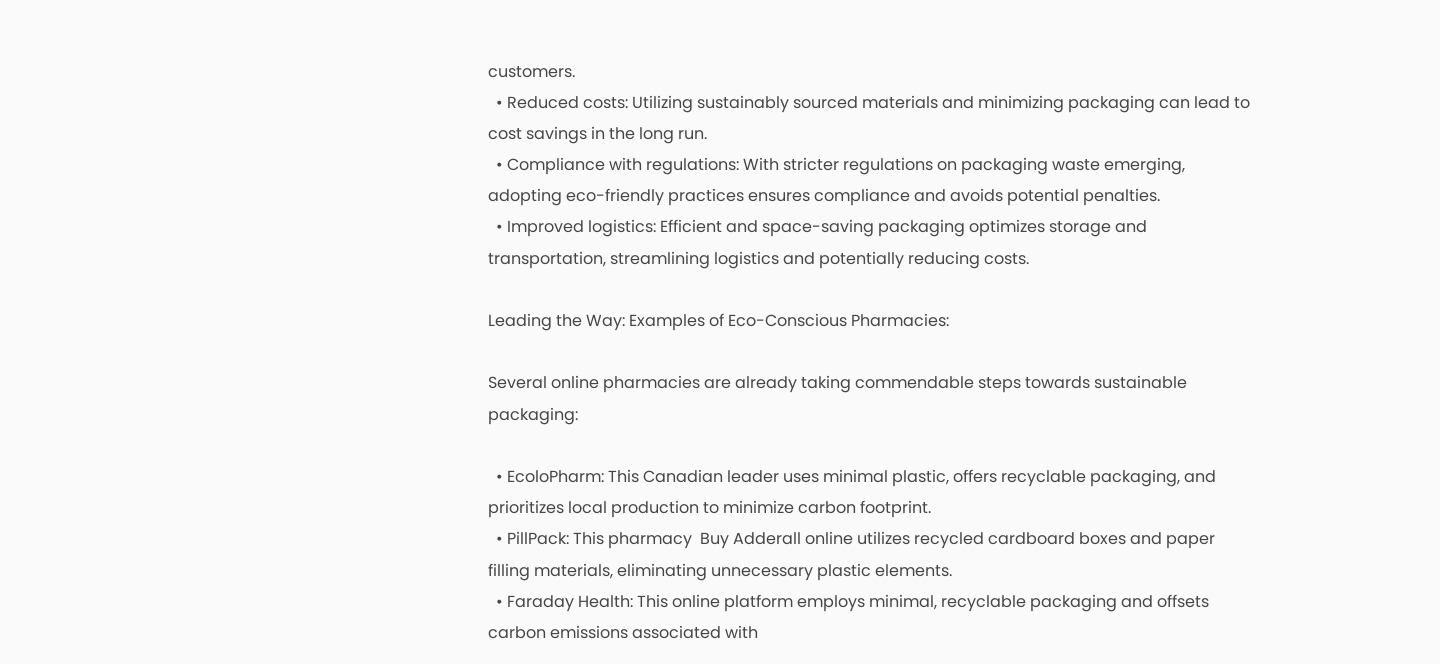customers.
  • Reduced costs: Utilizing sustainably sourced materials and minimizing packaging can lead to cost savings in the long run.
  • Compliance with regulations: With stricter regulations on packaging waste emerging, adopting eco-friendly practices ensures compliance and avoids potential penalties.
  • Improved logistics: Efficient and space-saving packaging optimizes storage and transportation, streamlining logistics and potentially reducing costs.

Leading the Way: Examples of Eco-Conscious Pharmacies:

Several online pharmacies are already taking commendable steps towards sustainable packaging:

  • EcoloPharm: This Canadian leader uses minimal plastic, offers recyclable packaging, and prioritizes local production to minimize carbon footprint.
  • PillPack: This pharmacy  Buy Adderall online utilizes recycled cardboard boxes and paper filling materials, eliminating unnecessary plastic elements.
  • Faraday Health: This online platform employs minimal, recyclable packaging and offsets carbon emissions associated with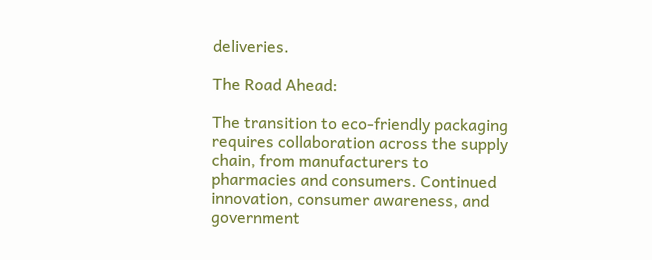deliveries.

The Road Ahead:

The transition to eco-friendly packaging requires collaboration across the supply chain, from manufacturers to pharmacies and consumers. Continued innovation, consumer awareness, and government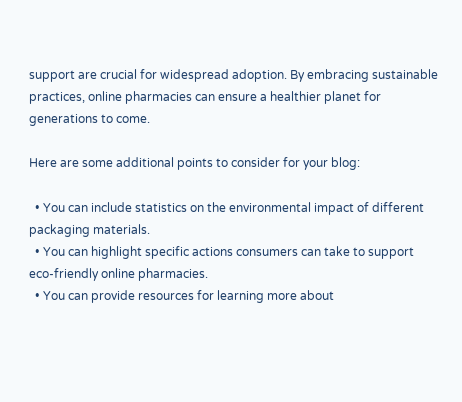support are crucial for widespread adoption. By embracing sustainable practices, online pharmacies can ensure a healthier planet for generations to come.

Here are some additional points to consider for your blog:

  • You can include statistics on the environmental impact of different packaging materials.
  • You can highlight specific actions consumers can take to support eco-friendly online pharmacies.
  • You can provide resources for learning more about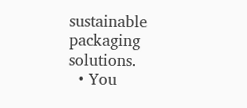sustainable packaging solutions.
  • You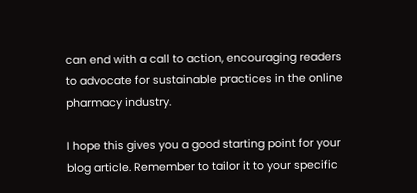can end with a call to action, encouraging readers to advocate for sustainable practices in the online pharmacy industry.

I hope this gives you a good starting point for your blog article. Remember to tailor it to your specific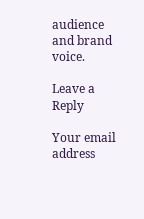audience and brand voice.

Leave a Reply

Your email address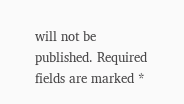will not be published. Required fields are marked *